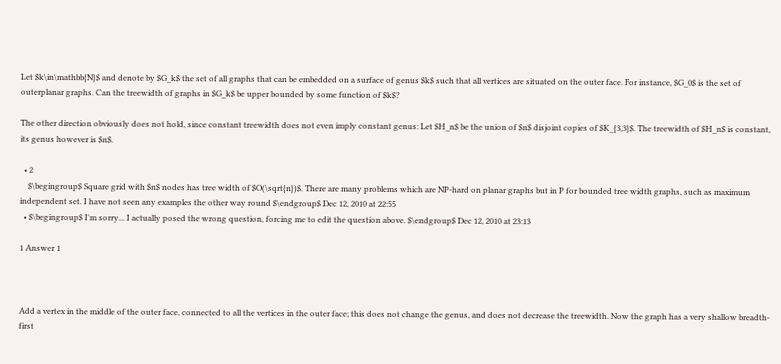Let $k\in\mathbb{N}$ and denote by $G_k$ the set of all graphs that can be embedded on a surface of genus $k$ such that all vertices are situated on the outer face. For instance, $G_0$ is the set of outerplanar graphs. Can the treewidth of graphs in $G_k$ be upper bounded by some function of $k$?

The other direction obviously does not hold, since constant treewidth does not even imply constant genus: Let $H_n$ be the union of $n$ disjoint copies of $K_{3,3}$. The treewidth of $H_n$ is constant, its genus however is $n$.

  • 2
    $\begingroup$ Square grid with $n$ nodes has tree width of $O(\sqrt{n})$. There are many problems which are NP-hard on planar graphs but in P for bounded tree width graphs, such as maximum independent set. I have not seen any examples the other way round $\endgroup$ Dec 12, 2010 at 22:55
  • $\begingroup$ I'm sorry... I actually posed the wrong question, forcing me to edit the question above. $\endgroup$ Dec 12, 2010 at 23:13

1 Answer 1



Add a vertex in the middle of the outer face, connected to all the vertices in the outer face; this does not change the genus, and does not decrease the treewidth. Now the graph has a very shallow breadth-first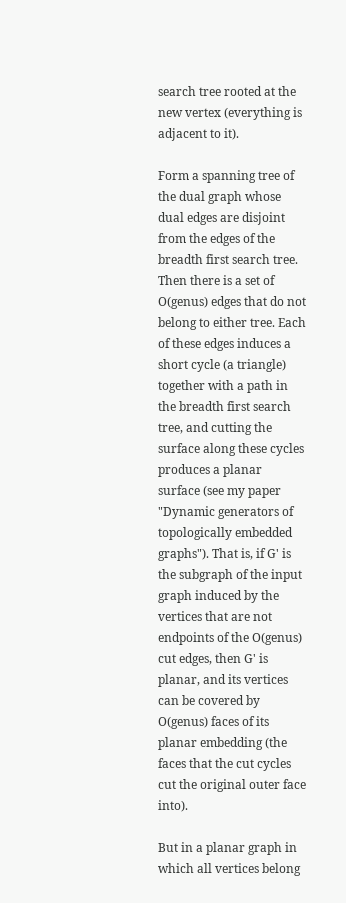search tree rooted at the new vertex (everything is adjacent to it).

Form a spanning tree of the dual graph whose dual edges are disjoint from the edges of the breadth first search tree. Then there is a set of O(genus) edges that do not belong to either tree. Each of these edges induces a short cycle (a triangle) together with a path in the breadth first search tree, and cutting the surface along these cycles produces a planar surface (see my paper "Dynamic generators of topologically embedded graphs"). That is, if G' is the subgraph of the input graph induced by the vertices that are not endpoints of the O(genus) cut edges, then G' is planar, and its vertices can be covered by O(genus) faces of its planar embedding (the faces that the cut cycles cut the original outer face into).

But in a planar graph in which all vertices belong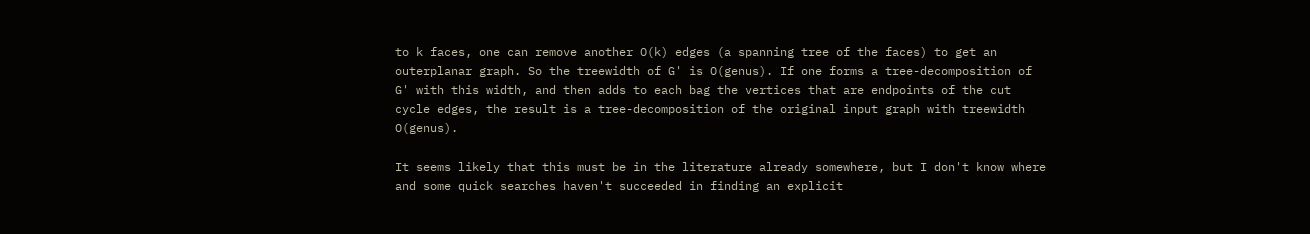to k faces, one can remove another O(k) edges (a spanning tree of the faces) to get an outerplanar graph. So the treewidth of G' is O(genus). If one forms a tree-decomposition of G' with this width, and then adds to each bag the vertices that are endpoints of the cut cycle edges, the result is a tree-decomposition of the original input graph with treewidth O(genus).

It seems likely that this must be in the literature already somewhere, but I don't know where and some quick searches haven't succeeded in finding an explicit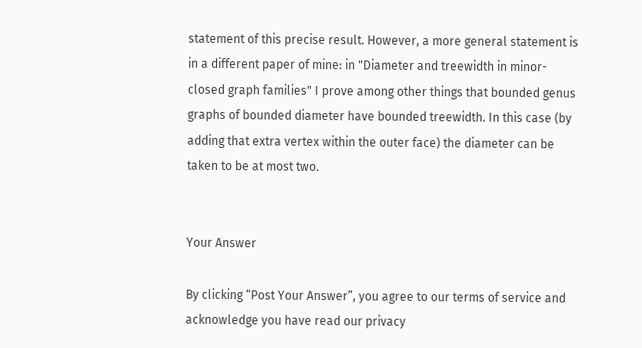statement of this precise result. However, a more general statement is in a different paper of mine: in "Diameter and treewidth in minor-closed graph families" I prove among other things that bounded genus graphs of bounded diameter have bounded treewidth. In this case (by adding that extra vertex within the outer face) the diameter can be taken to be at most two.


Your Answer

By clicking “Post Your Answer”, you agree to our terms of service and acknowledge you have read our privacy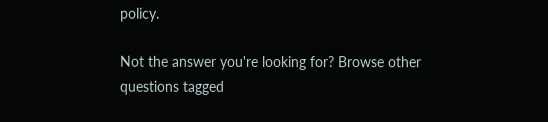policy.

Not the answer you're looking for? Browse other questions tagged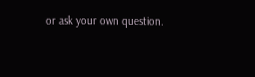or ask your own question.